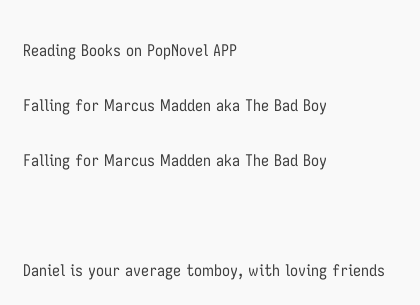Reading Books on PopNovel APP

Falling for Marcus Madden aka The Bad Boy

Falling for Marcus Madden aka The Bad Boy



Daniel is your average tomboy, with loving friends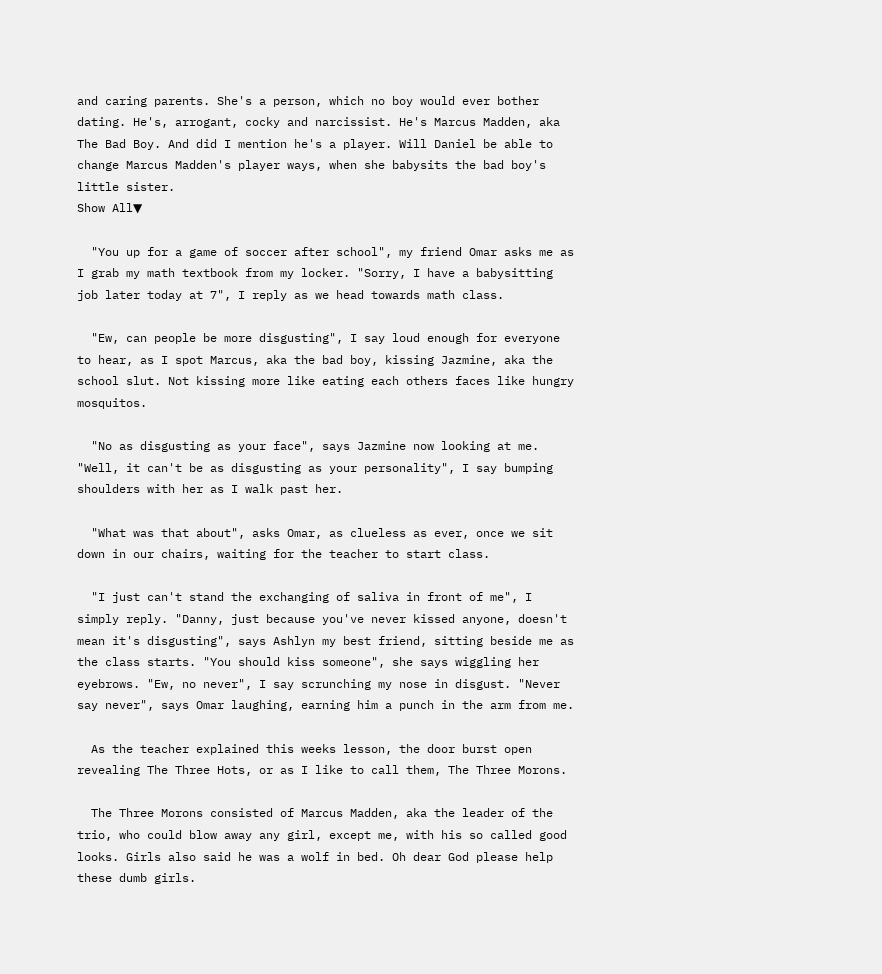and caring parents. She's a person, which no boy would ever bother dating. He's, arrogant, cocky and narcissist. He's Marcus Madden, aka The Bad Boy. And did I mention he's a player. Will Daniel be able to change Marcus Madden's player ways, when she babysits the bad boy's little sister.
Show All▼

  "You up for a game of soccer after school", my friend Omar asks me as I grab my math textbook from my locker. "Sorry, I have a babysitting job later today at 7", I reply as we head towards math class.

  "Ew, can people be more disgusting", I say loud enough for everyone to hear, as I spot Marcus, aka the bad boy, kissing Jazmine, aka the school slut. Not kissing more like eating each others faces like hungry mosquitos.

  "No as disgusting as your face", says Jazmine now looking at me. "Well, it can't be as disgusting as your personality", I say bumping shoulders with her as I walk past her.

  "What was that about", asks Omar, as clueless as ever, once we sit down in our chairs, waiting for the teacher to start class.

  "I just can't stand the exchanging of saliva in front of me", I simply reply. "Danny, just because you've never kissed anyone, doesn't mean it's disgusting", says Ashlyn my best friend, sitting beside me as the class starts. "You should kiss someone", she says wiggling her eyebrows. "Ew, no never", I say scrunching my nose in disgust. "Never say never", says Omar laughing, earning him a punch in the arm from me.

  As the teacher explained this weeks lesson, the door burst open revealing The Three Hots, or as I like to call them, The Three Morons.

  The Three Morons consisted of Marcus Madden, aka the leader of the trio, who could blow away any girl, except me, with his so called good looks. Girls also said he was a wolf in bed. Oh dear God please help these dumb girls.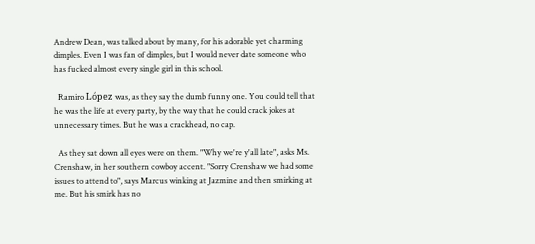Andrew Dean, was talked about by many, for his adorable yet charming dimples. Even I was fan of dimples, but I would never date someone who has fucked almost every single girl in this school.

  Ramiro López was, as they say the dumb funny one. You could tell that he was the life at every party, by the way that he could crack jokes at unnecessary times. But he was a crackhead, no cap.

  As they sat down all eyes were on them. "Why we're y'all late", asks Ms. Crenshaw, in her southern cowboy accent. "Sorry Crenshaw we had some issues to attend to", says Marcus winking at Jazmine and then smirking at me. But his smirk has no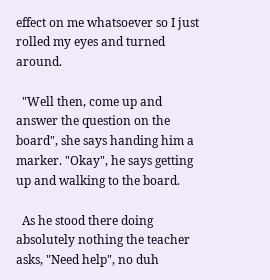effect on me whatsoever so I just rolled my eyes and turned around.

  "Well then, come up and answer the question on the board", she says handing him a marker. "Okay", he says getting up and walking to the board.

  As he stood there doing absolutely nothing the teacher asks, "Need help", no duh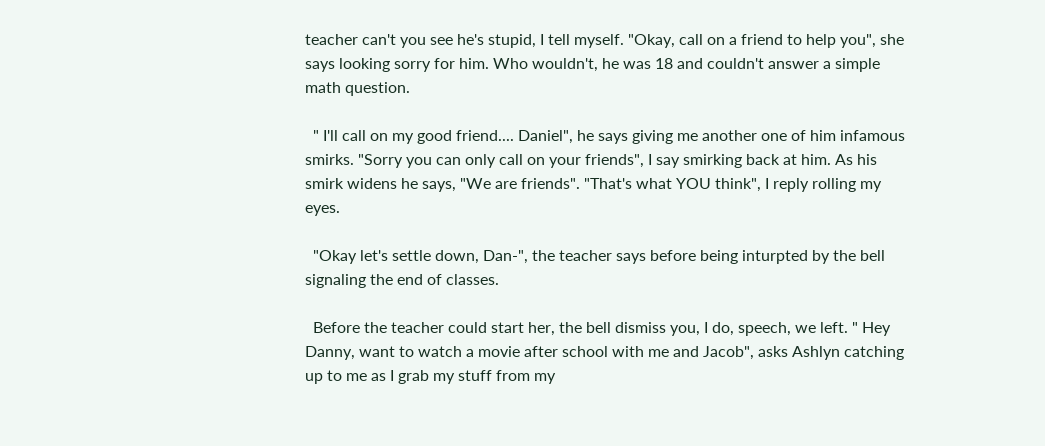teacher can't you see he's stupid, I tell myself. "Okay, call on a friend to help you", she says looking sorry for him. Who wouldn't, he was 18 and couldn't answer a simple math question.

  " I'll call on my good friend.... Daniel", he says giving me another one of him infamous smirks. "Sorry you can only call on your friends", I say smirking back at him. As his smirk widens he says, "We are friends". "That's what YOU think", I reply rolling my eyes.

  "Okay let's settle down, Dan-", the teacher says before being inturpted by the bell signaling the end of classes.

  Before the teacher could start her, the bell dismiss you, I do, speech, we left. " Hey Danny, want to watch a movie after school with me and Jacob", asks Ashlyn catching up to me as I grab my stuff from my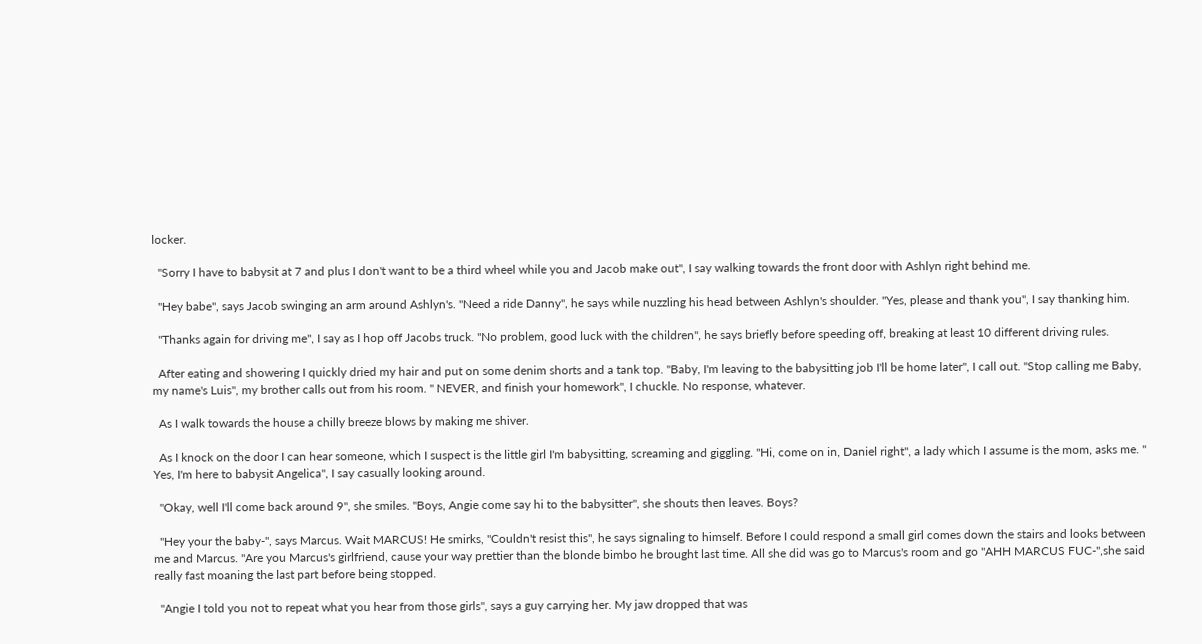locker.

  "Sorry I have to babysit at 7 and plus I don't want to be a third wheel while you and Jacob make out", I say walking towards the front door with Ashlyn right behind me.

  "Hey babe", says Jacob swinging an arm around Ashlyn's. "Need a ride Danny", he says while nuzzling his head between Ashlyn's shoulder. "Yes, please and thank you", I say thanking him.

  "Thanks again for driving me", I say as I hop off Jacobs truck. "No problem, good luck with the children", he says briefly before speeding off, breaking at least 10 different driving rules.

  After eating and showering I quickly dried my hair and put on some denim shorts and a tank top. "Baby, I'm leaving to the babysitting job I'll be home later", I call out. "Stop calling me Baby, my name's Luis", my brother calls out from his room. " NEVER, and finish your homework", I chuckle. No response, whatever.

  As I walk towards the house a chilly breeze blows by making me shiver.

  As I knock on the door I can hear someone, which I suspect is the little girl I'm babysitting, screaming and giggling. "Hi, come on in, Daniel right", a lady which I assume is the mom, asks me. " Yes, I'm here to babysit Angelica", I say casually looking around.

  "Okay, well I'll come back around 9", she smiles. "Boys, Angie come say hi to the babysitter", she shouts then leaves. Boys?

  "Hey your the baby-", says Marcus. Wait MARCUS! He smirks, "Couldn't resist this", he says signaling to himself. Before I could respond a small girl comes down the stairs and looks between me and Marcus. "Are you Marcus's girlfriend, cause your way prettier than the blonde bimbo he brought last time. All she did was go to Marcus's room and go "AHH MARCUS FUC-",she said really fast moaning the last part before being stopped.

  "Angie I told you not to repeat what you hear from those girls", says a guy carrying her. My jaw dropped that was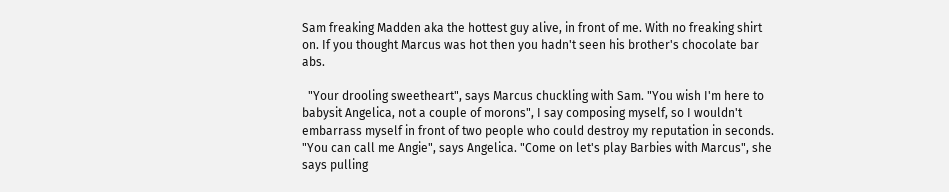Sam freaking Madden aka the hottest guy alive, in front of me. With no freaking shirt on. If you thought Marcus was hot then you hadn't seen his brother's chocolate bar abs.

  "Your drooling sweetheart", says Marcus chuckling with Sam. "You wish I'm here to babysit Angelica, not a couple of morons", I say composing myself, so I wouldn't embarrass myself in front of two people who could destroy my reputation in seconds. "You can call me Angie", says Angelica. "Come on let's play Barbies with Marcus", she says pulling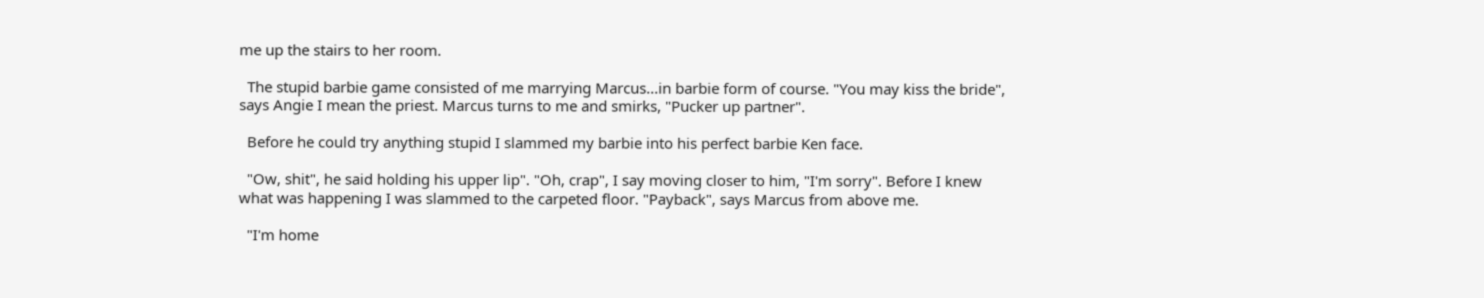me up the stairs to her room.

  The stupid barbie game consisted of me marrying Marcus...in barbie form of course. "You may kiss the bride", says Angie I mean the priest. Marcus turns to me and smirks, "Pucker up partner".

  Before he could try anything stupid I slammed my barbie into his perfect barbie Ken face.

  "Ow, shit", he said holding his upper lip". "Oh, crap", I say moving closer to him, "I'm sorry". Before I knew what was happening I was slammed to the carpeted floor. "Payback", says Marcus from above me.

  "I'm home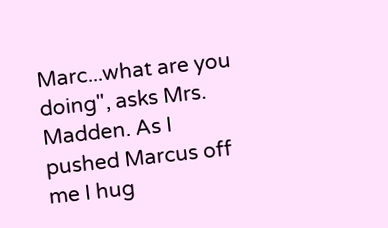Marc...what are you doing", asks Mrs. Madden. As I pushed Marcus off me I hug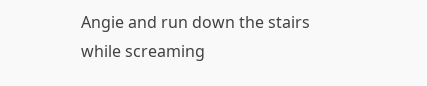Angie and run down the stairs while screaming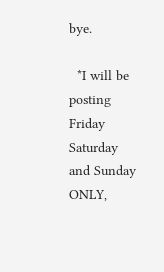bye.

  *I will be posting Friday Saturday and Sunday ONLY,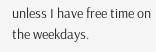unless I have free time on the weekdays.